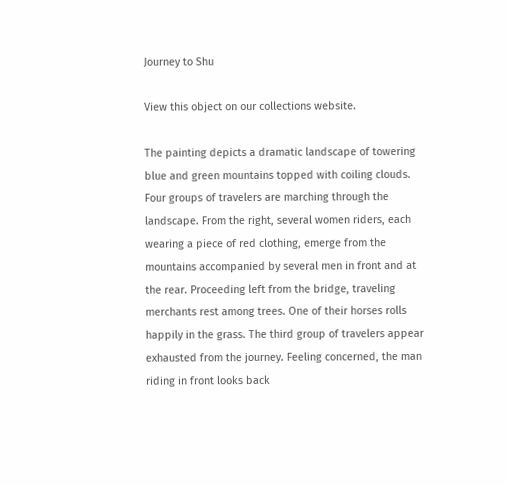Journey to Shu

View this object on our collections website.

The painting depicts a dramatic landscape of towering blue and green mountains topped with coiling clouds. Four groups of travelers are marching through the landscape. From the right, several women riders, each wearing a piece of red clothing, emerge from the mountains accompanied by several men in front and at the rear. Proceeding left from the bridge, traveling merchants rest among trees. One of their horses rolls happily in the grass. The third group of travelers appear exhausted from the journey. Feeling concerned, the man riding in front looks back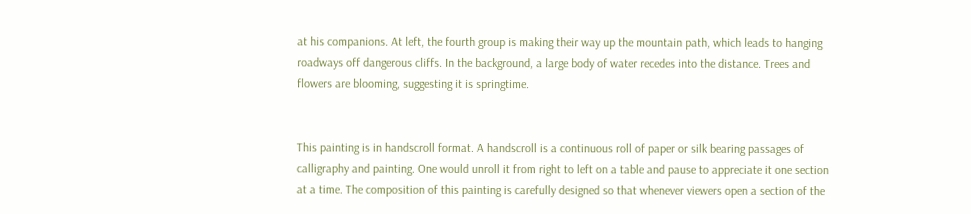at his companions. At left, the fourth group is making their way up the mountain path, which leads to hanging roadways off dangerous cliffs. In the background, a large body of water recedes into the distance. Trees and flowers are blooming, suggesting it is springtime.


This painting is in handscroll format. A handscroll is a continuous roll of paper or silk bearing passages of calligraphy and painting. One would unroll it from right to left on a table and pause to appreciate it one section at a time. The composition of this painting is carefully designed so that whenever viewers open a section of the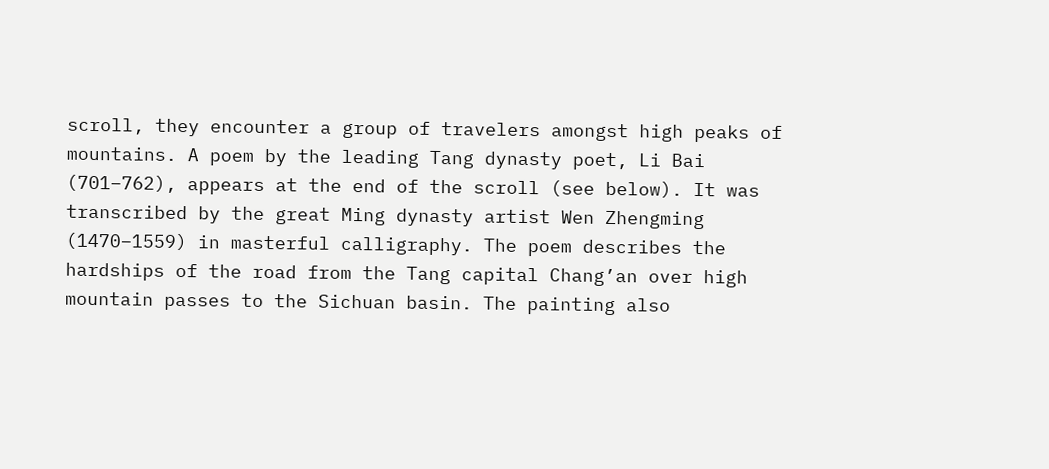scroll, they encounter a group of travelers amongst high peaks of mountains. A poem by the leading Tang dynasty poet, Li Bai (701–762), appears at the end of the scroll (see below). It was transcribed by the great Ming dynasty artist Wen Zhengming (1470–1559) in masterful calligraphy. The poem describes the hardships of the road from the Tang capital Chang’an over high mountain passes to the Sichuan basin. The painting also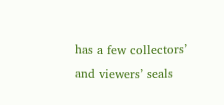has a few collectors’ and viewers’ seals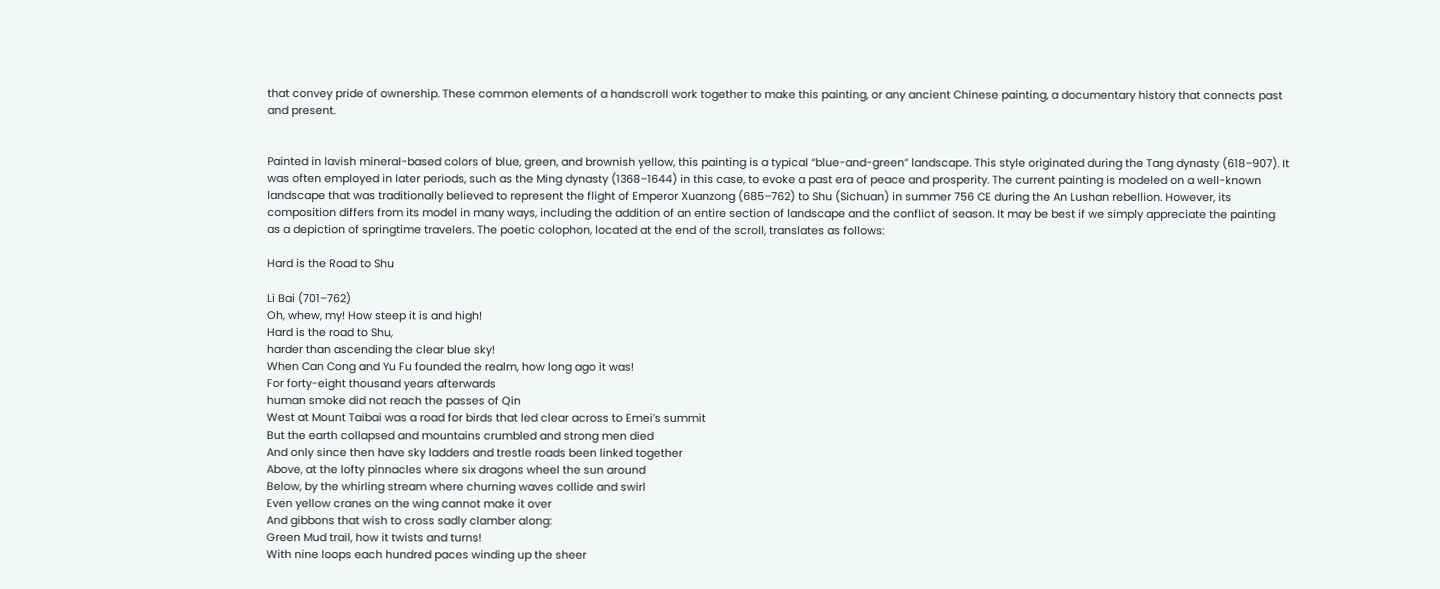that convey pride of ownership. These common elements of a handscroll work together to make this painting, or any ancient Chinese painting, a documentary history that connects past and present.


Painted in lavish mineral-based colors of blue, green, and brownish yellow, this painting is a typical “blue-and-green” landscape. This style originated during the Tang dynasty (618–907). It was often employed in later periods, such as the Ming dynasty (1368–1644) in this case, to evoke a past era of peace and prosperity. The current painting is modeled on a well-known landscape that was traditionally believed to represent the flight of Emperor Xuanzong (685–762) to Shu (Sichuan) in summer 756 CE during the An Lushan rebellion. However, its composition differs from its model in many ways, including the addition of an entire section of landscape and the conflict of season. It may be best if we simply appreciate the painting as a depiction of springtime travelers. The poetic colophon, located at the end of the scroll, translates as follows:

Hard is the Road to Shu

Li Bai (701–762)
Oh, whew, my! How steep it is and high!
Hard is the road to Shu,
harder than ascending the clear blue sky!
When Can Cong and Yu Fu founded the realm, how long ago it was!
For forty-eight thousand years afterwards
human smoke did not reach the passes of Qin
West at Mount Taibai was a road for birds that led clear across to Emei’s summit
But the earth collapsed and mountains crumbled and strong men died
And only since then have sky ladders and trestle roads been linked together
Above, at the lofty pinnacles where six dragons wheel the sun around
Below, by the whirling stream where churning waves collide and swirl
Even yellow cranes on the wing cannot make it over
And gibbons that wish to cross sadly clamber along:
Green Mud trail, how it twists and turns!
With nine loops each hundred paces winding up the sheer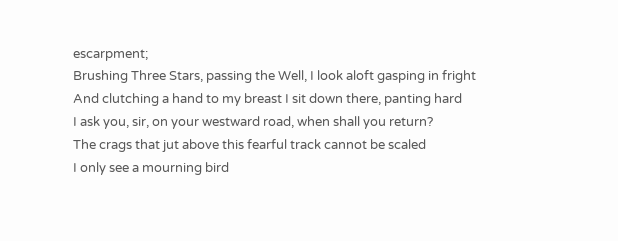escarpment;
Brushing Three Stars, passing the Well, I look aloft gasping in fright
And clutching a hand to my breast I sit down there, panting hard
I ask you, sir, on your westward road, when shall you return?
The crags that jut above this fearful track cannot be scaled
I only see a mourning bird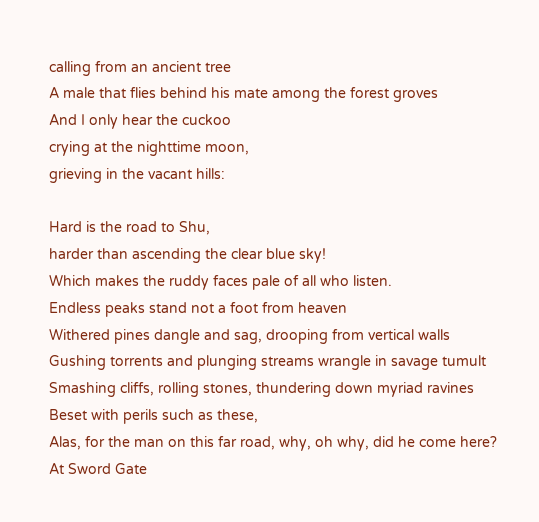calling from an ancient tree
A male that flies behind his mate among the forest groves
And I only hear the cuckoo
crying at the nighttime moon,
grieving in the vacant hills:

Hard is the road to Shu,
harder than ascending the clear blue sky!
Which makes the ruddy faces pale of all who listen.
Endless peaks stand not a foot from heaven
Withered pines dangle and sag, drooping from vertical walls
Gushing torrents and plunging streams wrangle in savage tumult
Smashing cliffs, rolling stones, thundering down myriad ravines
Beset with perils such as these,
Alas, for the man on this far road, why, oh why, did he come here?
At Sword Gate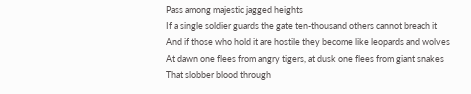Pass among majestic jagged heights
If a single soldier guards the gate ten-thousand others cannot breach it
And if those who hold it are hostile they become like leopards and wolves
At dawn one flees from angry tigers, at dusk one flees from giant snakes
That slobber blood through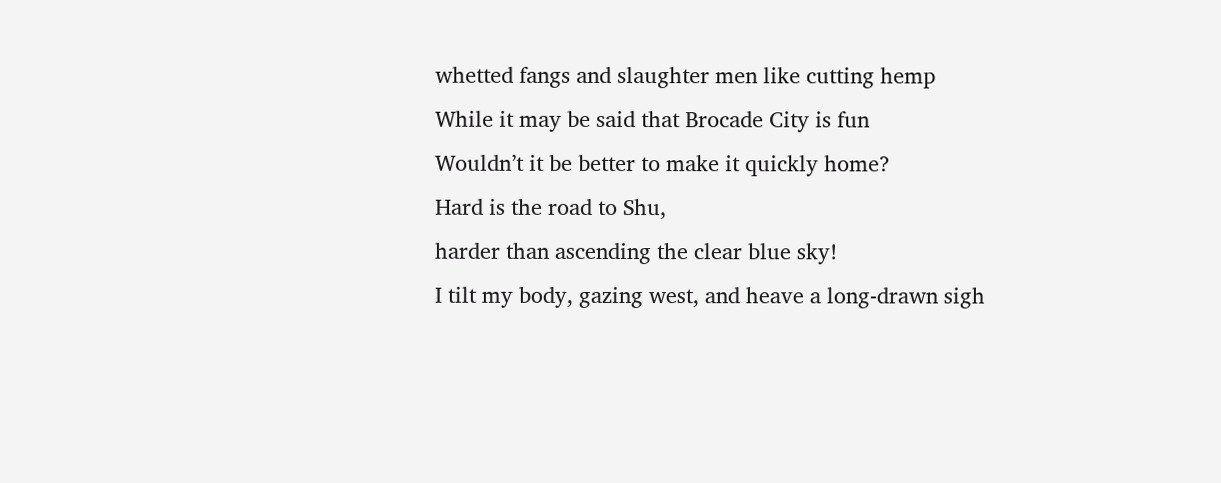whetted fangs and slaughter men like cutting hemp
While it may be said that Brocade City is fun
Wouldn’t it be better to make it quickly home?
Hard is the road to Shu,
harder than ascending the clear blue sky!
I tilt my body, gazing west, and heave a long-drawn sigh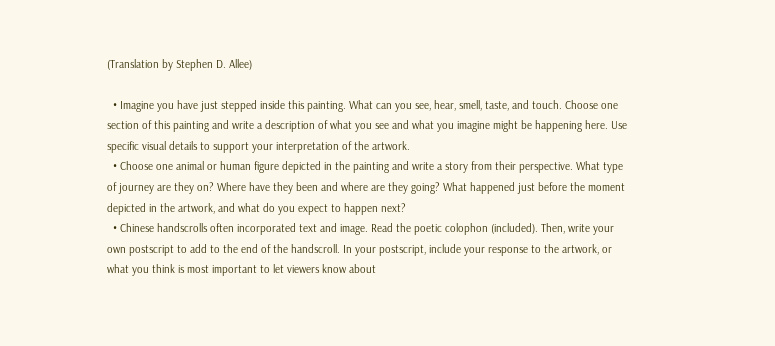(Translation by Stephen D. Allee)

  • Imagine you have just stepped inside this painting. What can you see, hear, smell, taste, and touch. Choose one section of this painting and write a description of what you see and what you imagine might be happening here. Use specific visual details to support your interpretation of the artwork.
  • Choose one animal or human figure depicted in the painting and write a story from their perspective. What type of journey are they on? Where have they been and where are they going? What happened just before the moment depicted in the artwork, and what do you expect to happen next?
  • Chinese handscrolls often incorporated text and image. Read the poetic colophon (included). Then, write your own postscript to add to the end of the handscroll. In your postscript, include your response to the artwork, or what you think is most important to let viewers know about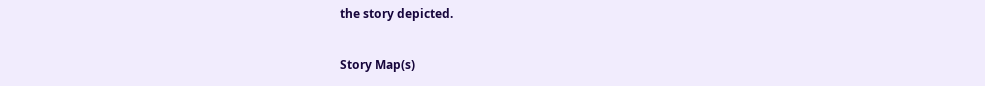the story depicted.

Story Map(s)